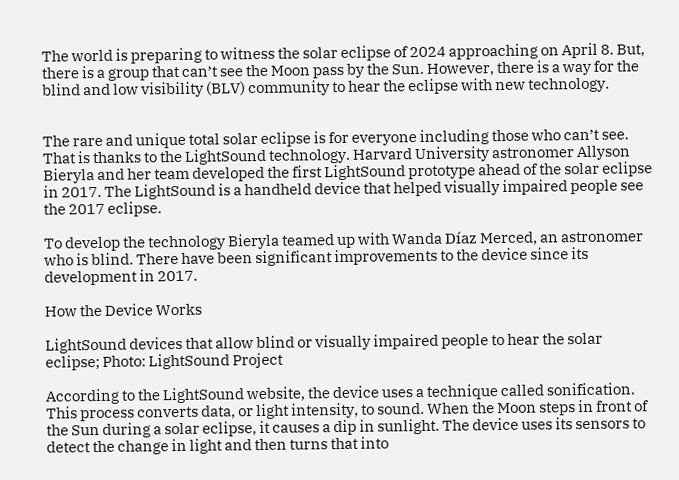The world is preparing to witness the solar eclipse of 2024 approaching on April 8. But, there is a group that can’t see the Moon pass by the Sun. However, there is a way for the blind and low visibility (BLV) community to hear the eclipse with new technology.


The rare and unique total solar eclipse is for everyone including those who can’t see. That is thanks to the LightSound technology. Harvard University astronomer Allyson Bieryla and her team developed the first LightSound prototype ahead of the solar eclipse in 2017. The LightSound is a handheld device that helped visually impaired people see the 2017 eclipse.

To develop the technology Bieryla teamed up with Wanda Díaz Merced, an astronomer who is blind. There have been significant improvements to the device since its development in 2017.

How the Device Works

LightSound devices that allow blind or visually impaired people to hear the solar eclipse; Photo: LightSound Project

According to the LightSound website, the device uses a technique called sonification. This process converts data, or light intensity, to sound. When the Moon steps in front of the Sun during a solar eclipse, it causes a dip in sunlight. The device uses its sensors to detect the change in light and then turns that into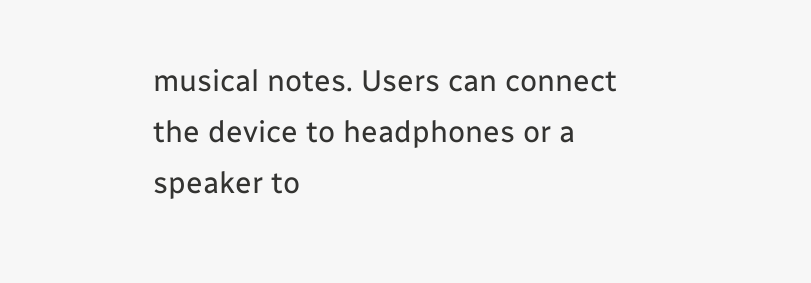musical notes. Users can connect the device to headphones or a speaker to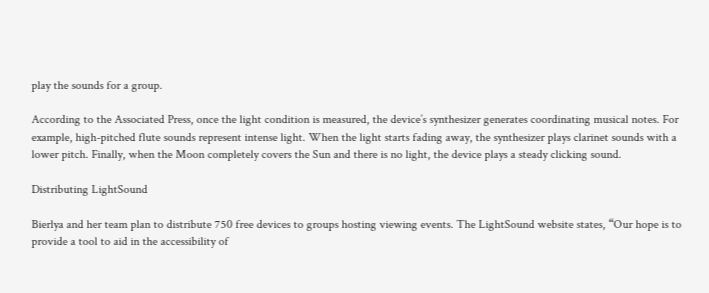play the sounds for a group.

According to the Associated Press, once the light condition is measured, the device’s synthesizer generates coordinating musical notes. For example, high-pitched flute sounds represent intense light. When the light starts fading away, the synthesizer plays clarinet sounds with a lower pitch. Finally, when the Moon completely covers the Sun and there is no light, the device plays a steady clicking sound.

Distributing LightSound

Bierlya and her team plan to distribute 750 free devices to groups hosting viewing events. The LightSound website states, “Our hope is to provide a tool to aid in the accessibility of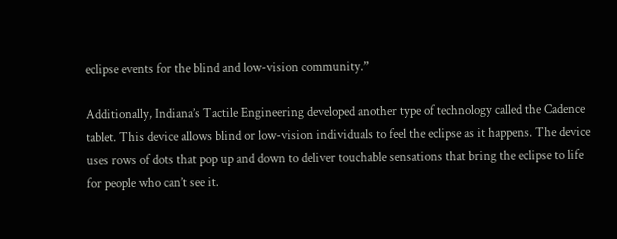eclipse events for the blind and low-vision community.”

Additionally, Indiana’s Tactile Engineering developed another type of technology called the Cadence tablet. This device allows blind or low-vision individuals to feel the eclipse as it happens. The device uses rows of dots that pop up and down to deliver touchable sensations that bring the eclipse to life for people who can’t see it.